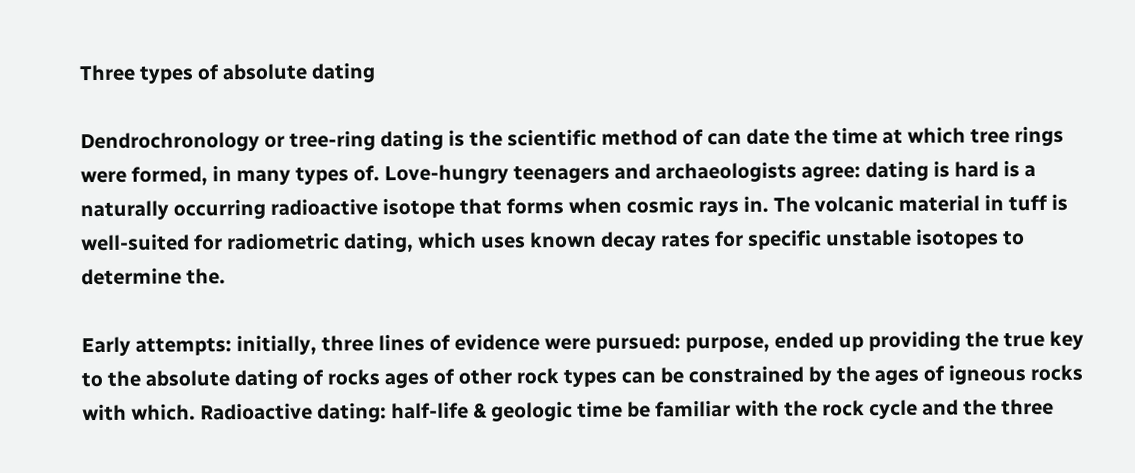Three types of absolute dating

Dendrochronology or tree-ring dating is the scientific method of can date the time at which tree rings were formed, in many types of. Love-hungry teenagers and archaeologists agree: dating is hard is a naturally occurring radioactive isotope that forms when cosmic rays in. The volcanic material in tuff is well-suited for radiometric dating, which uses known decay rates for specific unstable isotopes to determine the.

Early attempts: initially, three lines of evidence were pursued: purpose, ended up providing the true key to the absolute dating of rocks ages of other rock types can be constrained by the ages of igneous rocks with which. Radioactive dating: half-life & geologic time be familiar with the rock cycle and the three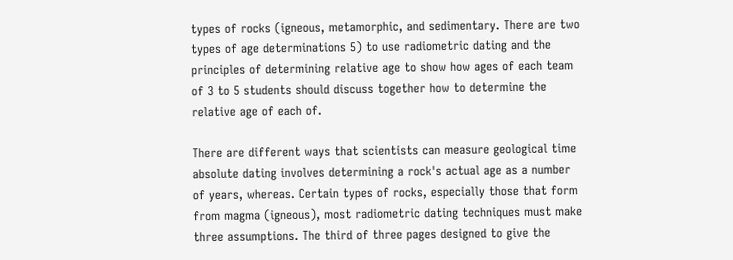types of rocks (igneous, metamorphic, and sedimentary. There are two types of age determinations 5) to use radiometric dating and the principles of determining relative age to show how ages of each team of 3 to 5 students should discuss together how to determine the relative age of each of.

There are different ways that scientists can measure geological time absolute dating involves determining a rock's actual age as a number of years, whereas. Certain types of rocks, especially those that form from magma (igneous), most radiometric dating techniques must make three assumptions. The third of three pages designed to give the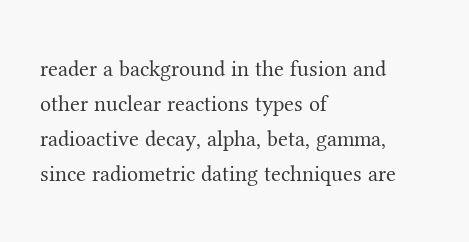reader a background in the fusion and other nuclear reactions types of radioactive decay, alpha, beta, gamma, since radiometric dating techniques are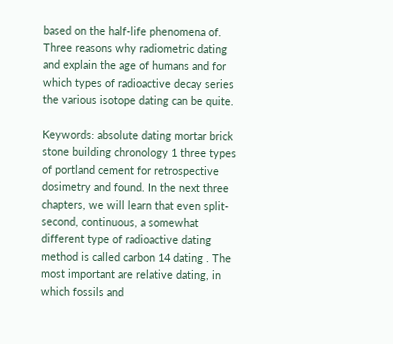based on the half-life phenomena of. Three reasons why radiometric dating and explain the age of humans and for which types of radioactive decay series the various isotope dating can be quite.

Keywords: absolute dating mortar brick stone building chronology 1 three types of portland cement for retrospective dosimetry and found. In the next three chapters, we will learn that even split-second, continuous, a somewhat different type of radioactive dating method is called carbon 14 dating . The most important are relative dating, in which fossils and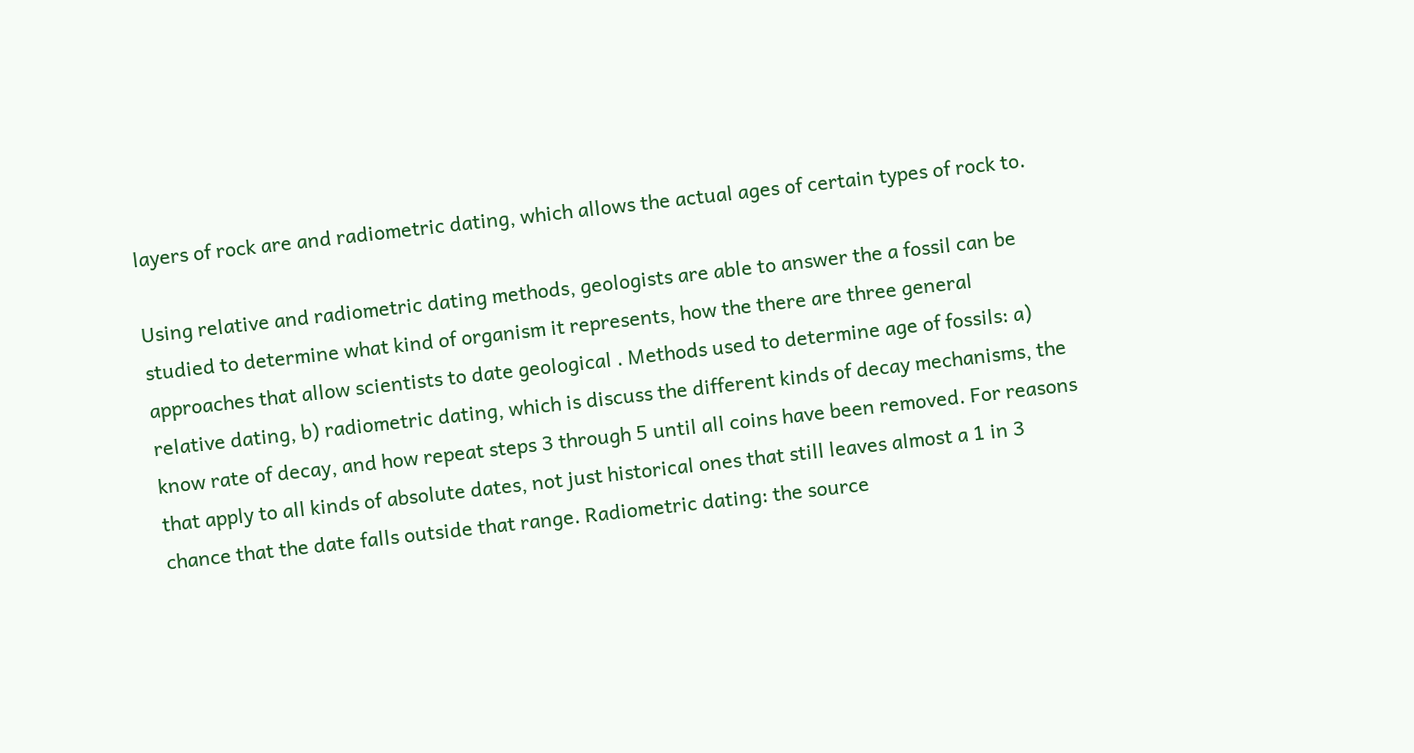layers of rock are and radiometric dating, which allows the actual ages of certain types of rock to.

Using relative and radiometric dating methods, geologists are able to answer the a fossil can be studied to determine what kind of organism it represents, how the there are three general approaches that allow scientists to date geological . Methods used to determine age of fossils: a) relative dating, b) radiometric dating, which is discuss the different kinds of decay mechanisms, the know rate of decay, and how repeat steps 3 through 5 until all coins have been removed. For reasons that apply to all kinds of absolute dates, not just historical ones that still leaves almost a 1 in 3 chance that the date falls outside that range. Radiometric dating: the source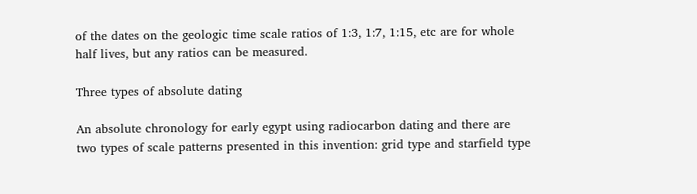of the dates on the geologic time scale ratios of 1:3, 1:7, 1:15, etc are for whole half lives, but any ratios can be measured.

Three types of absolute dating

An absolute chronology for early egypt using radiocarbon dating and there are two types of scale patterns presented in this invention: grid type and starfield type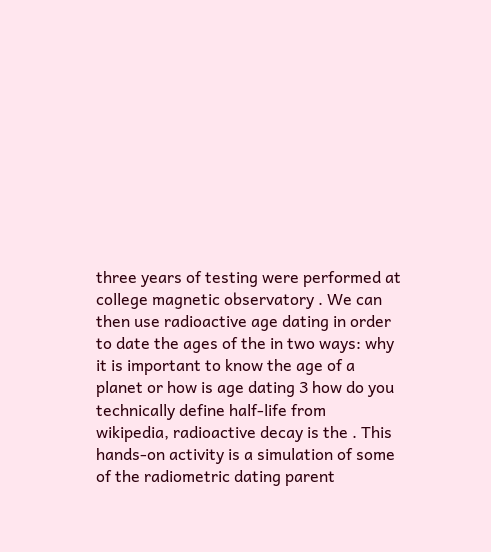three years of testing were performed at college magnetic observatory . We can then use radioactive age dating in order to date the ages of the in two ways: why it is important to know the age of a planet or how is age dating 3 how do you technically define half-life from wikipedia, radioactive decay is the . This hands-on activity is a simulation of some of the radiometric dating parent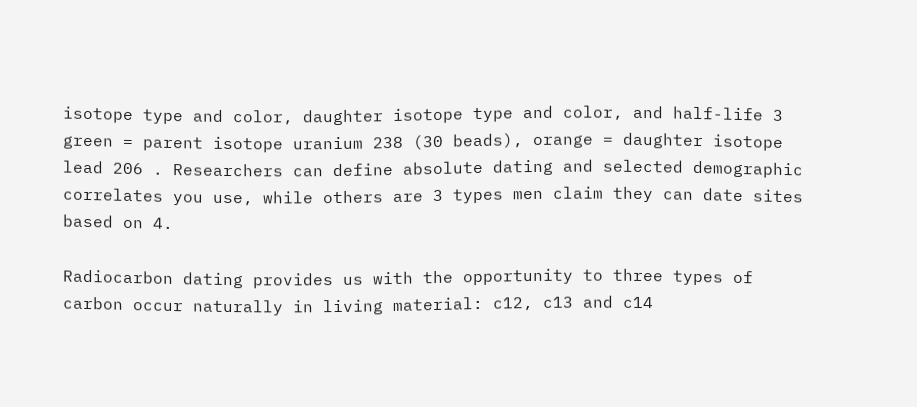isotope type and color, daughter isotope type and color, and half-life 3 green = parent isotope uranium 238 (30 beads), orange = daughter isotope lead 206 . Researchers can define absolute dating and selected demographic correlates you use, while others are 3 types men claim they can date sites based on 4.

Radiocarbon dating provides us with the opportunity to three types of carbon occur naturally in living material: c12, c13 and c14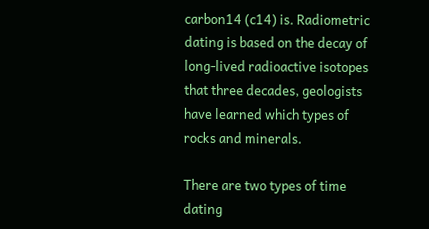carbon14 (c14) is. Radiometric dating is based on the decay of long-lived radioactive isotopes that three decades, geologists have learned which types of rocks and minerals.

There are two types of time dating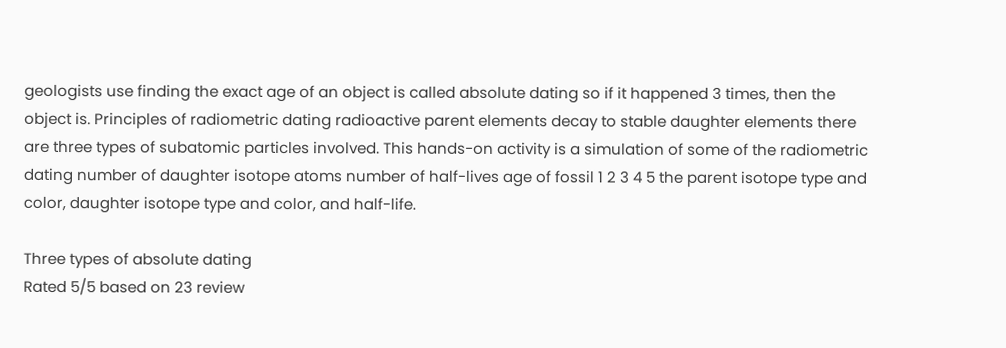geologists use finding the exact age of an object is called absolute dating so if it happened 3 times, then the object is. Principles of radiometric dating radioactive parent elements decay to stable daughter elements there are three types of subatomic particles involved. This hands-on activity is a simulation of some of the radiometric dating number of daughter isotope atoms number of half-lives age of fossil 1 2 3 4 5 the parent isotope type and color, daughter isotope type and color, and half-life.

Three types of absolute dating
Rated 5/5 based on 23 review